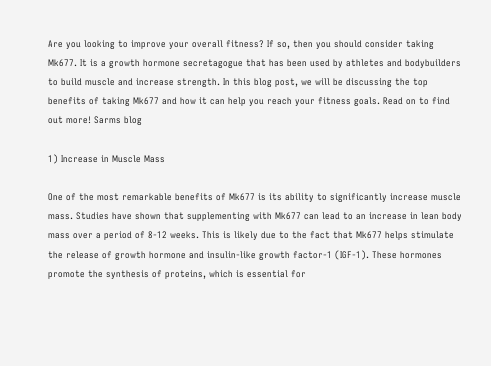Are you looking to improve your overall fitness? If so, then you should consider taking Mk677. It is a growth hormone secretagogue that has been used by athletes and bodybuilders to build muscle and increase strength. In this blog post, we will be discussing the top benefits of taking Mk677 and how it can help you reach your fitness goals. Read on to find out more! Sarms blog

1) Increase in Muscle Mass

One of the most remarkable benefits of Mk677 is its ability to significantly increase muscle mass. Studies have shown that supplementing with Mk677 can lead to an increase in lean body mass over a period of 8-12 weeks. This is likely due to the fact that Mk677 helps stimulate the release of growth hormone and insulin-like growth factor-1 (IGF-1). These hormones promote the synthesis of proteins, which is essential for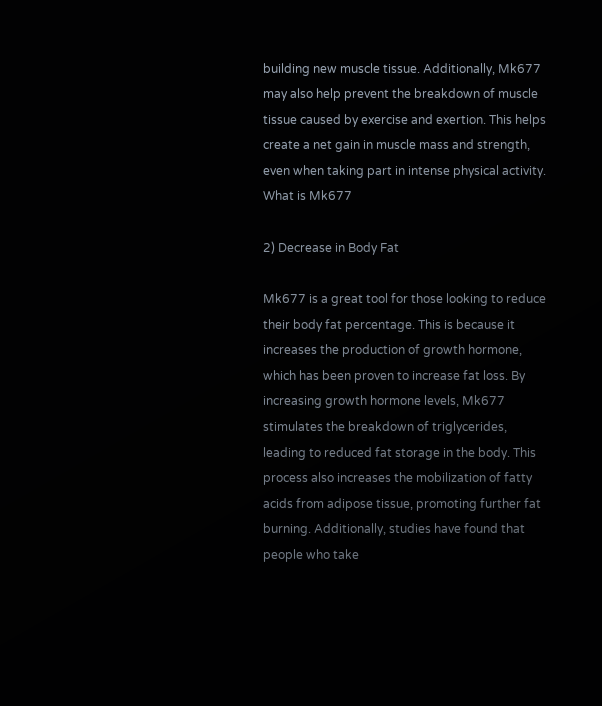building new muscle tissue. Additionally, Mk677 may also help prevent the breakdown of muscle tissue caused by exercise and exertion. This helps create a net gain in muscle mass and strength, even when taking part in intense physical activity. What is Mk677

2) Decrease in Body Fat

Mk677 is a great tool for those looking to reduce their body fat percentage. This is because it increases the production of growth hormone, which has been proven to increase fat loss. By increasing growth hormone levels, Mk677 stimulates the breakdown of triglycerides, leading to reduced fat storage in the body. This process also increases the mobilization of fatty acids from adipose tissue, promoting further fat burning. Additionally, studies have found that people who take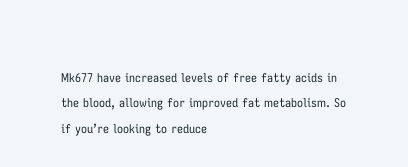Mk677 have increased levels of free fatty acids in the blood, allowing for improved fat metabolism. So if you’re looking to reduce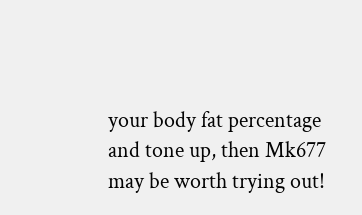your body fat percentage and tone up, then Mk677 may be worth trying out!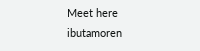Meet here ibutamoren